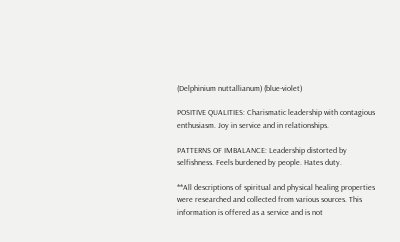(Delphinium nuttallianum) (blue-violet)

POSITIVE QUALITIES: Charismatic leadership with contagious enthusiasm. Joy in service and in relationships.

PATTERNS OF IMBALANCE: Leadership distorted by selfishness. Feels burdened by people. Hates duty.

**All descriptions of spiritual and physical healing properties were researched and collected from various sources. This information is offered as a service and is not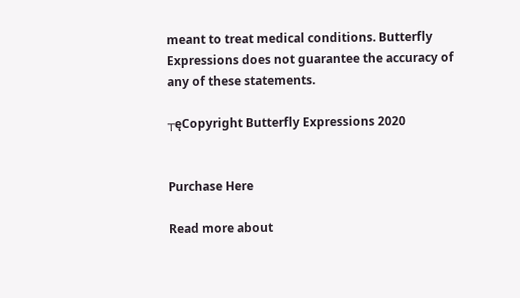meant to treat medical conditions. Butterfly Expressions does not guarantee the accuracy of any of these statements.

┬ęCopyright Butterfly Expressions 2020


Purchase Here

Read more about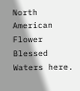North American Flower Blessed Waters here.